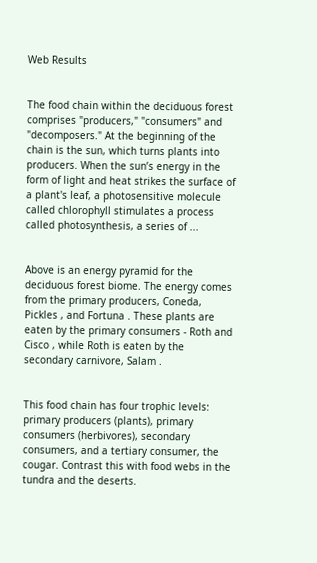Web Results


The food chain within the deciduous forest comprises "producers," "consumers" and "decomposers." At the beginning of the chain is the sun, which turns plants into producers. When the sun’s energy in the form of light and heat strikes the surface of a plant's leaf, a photosensitive molecule called chlorophyll stimulates a process called photosynthesis, a series of ...


Above is an energy pyramid for the deciduous forest biome. The energy comes from the primary producers, Coneda, Pickles , and Fortuna . These plants are eaten by the primary consumers - Roth and Cisco , while Roth is eaten by the secondary carnivore, Salam .


This food chain has four trophic levels: primary producers (plants), primary consumers (herbivores), secondary consumers, and a tertiary consumer, the cougar. Contrast this with food webs in the tundra and the deserts.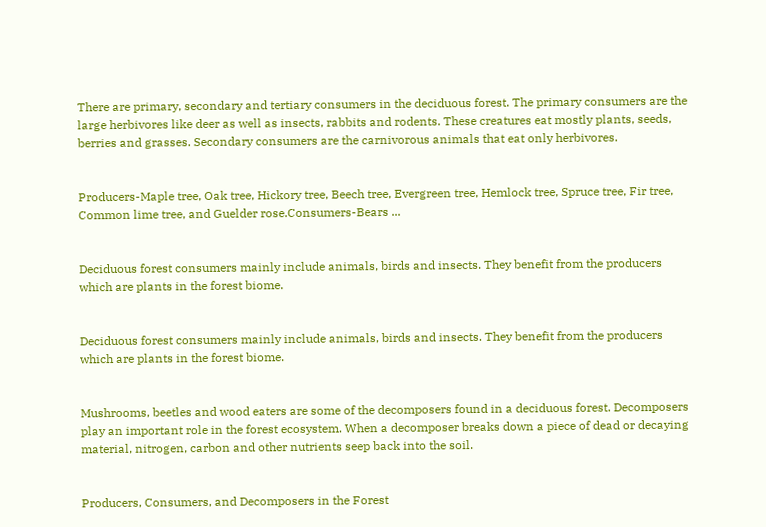There are primary, secondary and tertiary consumers in the deciduous forest. The primary consumers are the large herbivores like deer as well as insects, rabbits and rodents. These creatures eat mostly plants, seeds, berries and grasses. Secondary consumers are the carnivorous animals that eat only herbivores.


Producers-Maple tree, Oak tree, Hickory tree, Beech tree, Evergreen tree, Hemlock tree, Spruce tree, Fir tree, Common lime tree, and Guelder rose.Consumers-Bears ...


Deciduous forest consumers mainly include animals, birds and insects. They benefit from the producers which are plants in the forest biome.


Deciduous forest consumers mainly include animals, birds and insects. They benefit from the producers which are plants in the forest biome.


Mushrooms, beetles and wood eaters are some of the decomposers found in a deciduous forest. Decomposers play an important role in the forest ecosystem. When a decomposer breaks down a piece of dead or decaying material, nitrogen, carbon and other nutrients seep back into the soil.


Producers, Consumers, and Decomposers in the Forest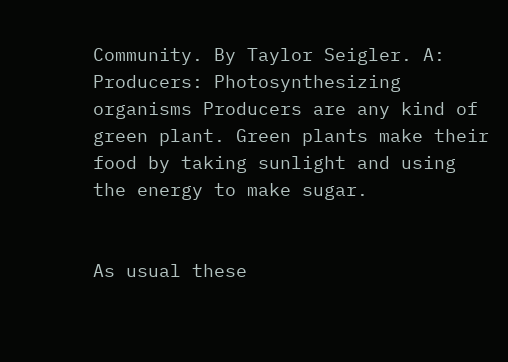Community. By Taylor Seigler. A: Producers: Photosynthesizing organisms Producers are any kind of green plant. Green plants make their food by taking sunlight and using the energy to make sugar.


As usual these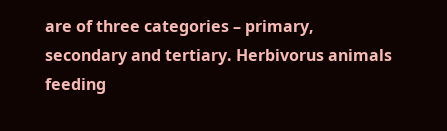are of three categories – primary, secondary and tertiary. Herbivorus animals feeding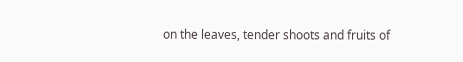on the leaves, tender shoots and fruits of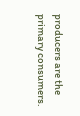producers are the primary consumers.